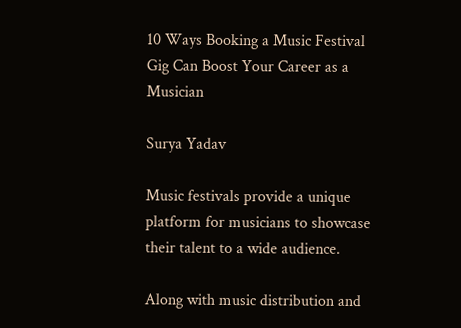10 Ways Booking a Music Festival Gig Can Boost Your Career as a Musician

Surya Yadav

Music festivals provide a unique platform for musicians to showcase their talent to a wide audience.

Along with music distribution and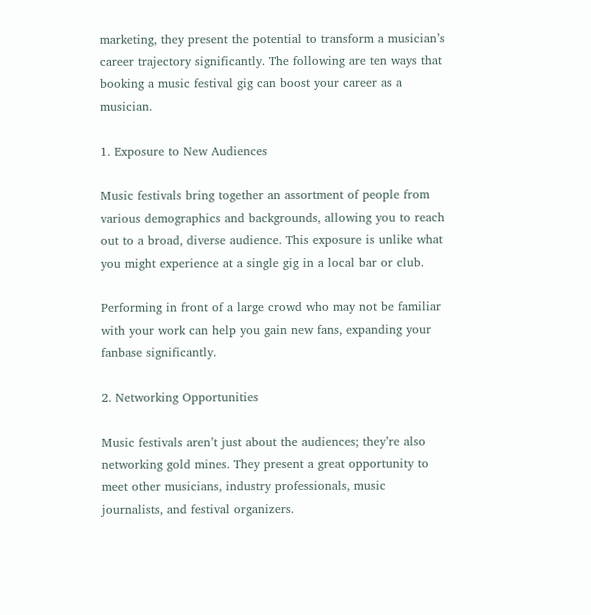marketing, they present the potential to transform a musician’s career trajectory significantly. The following are ten ways that booking a music festival gig can boost your career as a musician.

1. Exposure to New Audiences

Music festivals bring together an assortment of people from various demographics and backgrounds, allowing you to reach out to a broad, diverse audience. This exposure is unlike what you might experience at a single gig in a local bar or club.

Performing in front of a large crowd who may not be familiar with your work can help you gain new fans, expanding your fanbase significantly.

2. Networking Opportunities

Music festivals aren’t just about the audiences; they’re also networking gold mines. They present a great opportunity to meet other musicians, industry professionals, music journalists, and festival organizers.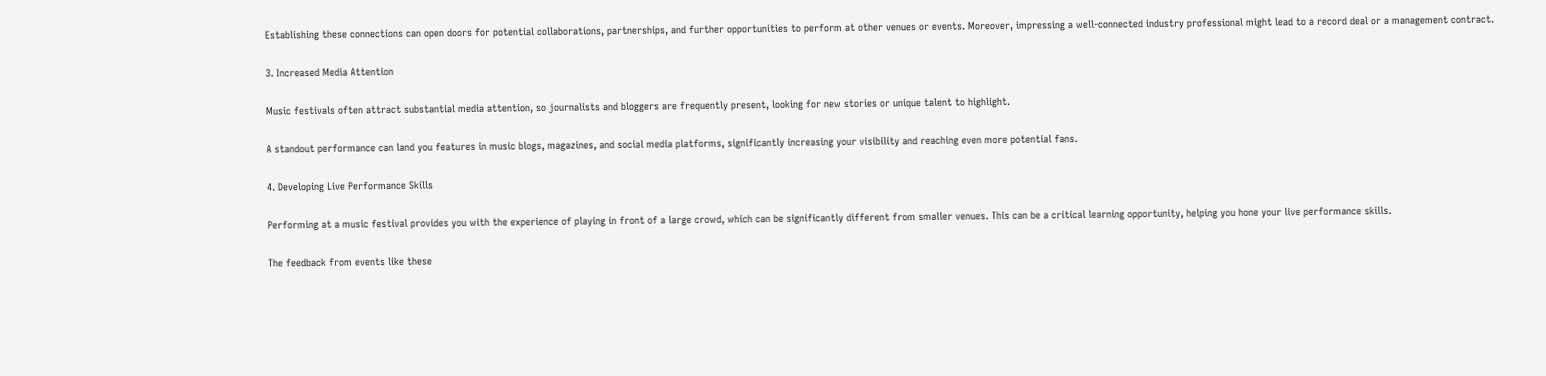Establishing these connections can open doors for potential collaborations, partnerships, and further opportunities to perform at other venues or events. Moreover, impressing a well-connected industry professional might lead to a record deal or a management contract.

3. Increased Media Attention

Music festivals often attract substantial media attention, so journalists and bloggers are frequently present, looking for new stories or unique talent to highlight.

A standout performance can land you features in music blogs, magazines, and social media platforms, significantly increasing your visibility and reaching even more potential fans.

4. Developing Live Performance Skills

Performing at a music festival provides you with the experience of playing in front of a large crowd, which can be significantly different from smaller venues. This can be a critical learning opportunity, helping you hone your live performance skills.

The feedback from events like these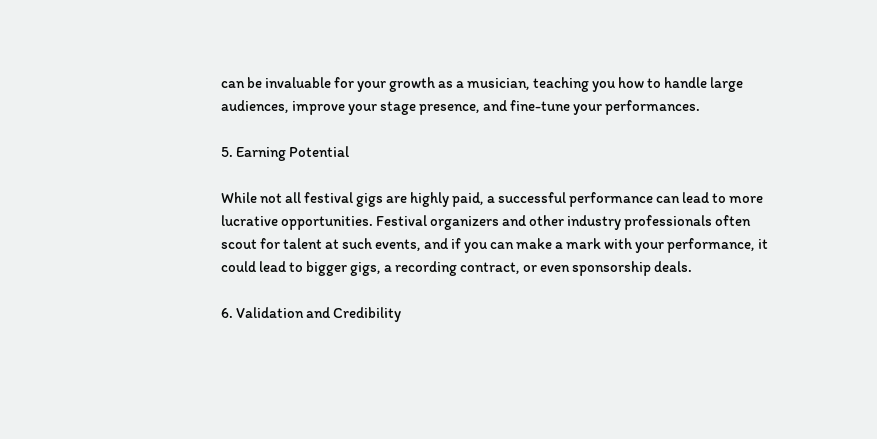can be invaluable for your growth as a musician, teaching you how to handle large audiences, improve your stage presence, and fine-tune your performances.

5. Earning Potential

While not all festival gigs are highly paid, a successful performance can lead to more lucrative opportunities. Festival organizers and other industry professionals often scout for talent at such events, and if you can make a mark with your performance, it could lead to bigger gigs, a recording contract, or even sponsorship deals.

6. Validation and Credibility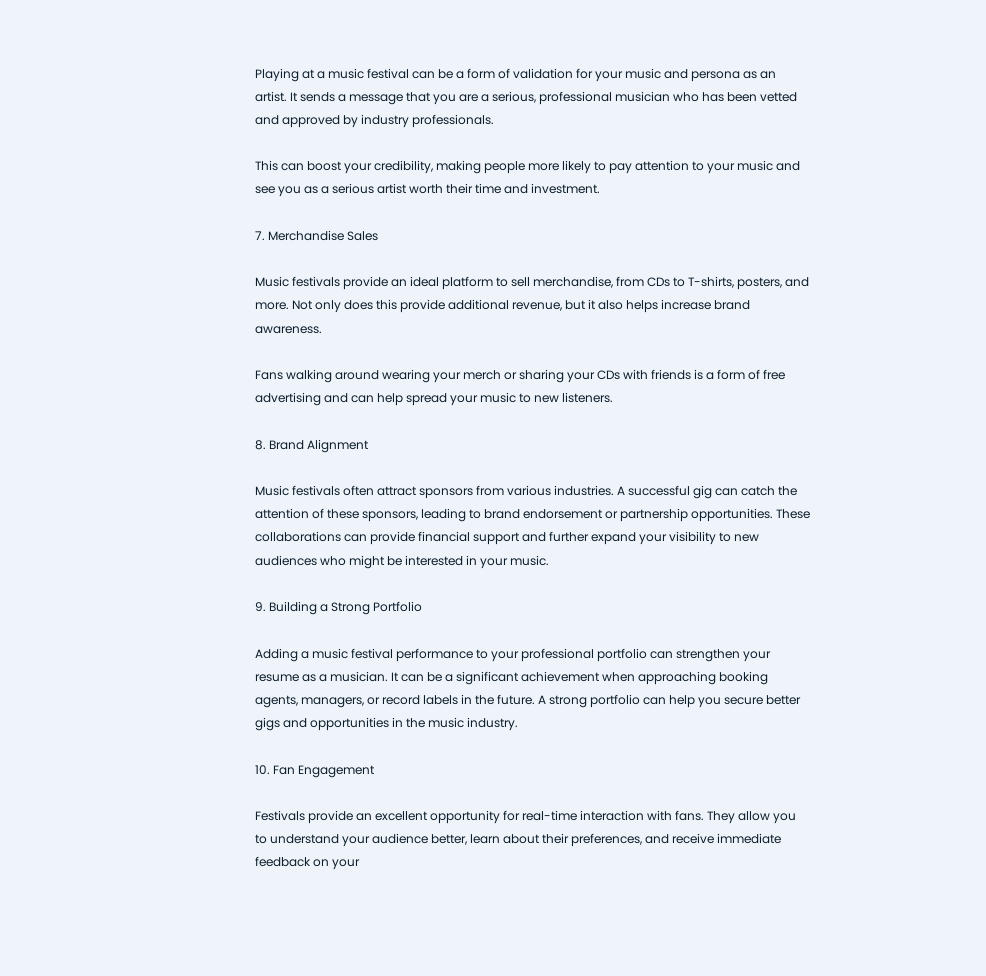Playing at a music festival can be a form of validation for your music and persona as an artist. It sends a message that you are a serious, professional musician who has been vetted and approved by industry professionals.

This can boost your credibility, making people more likely to pay attention to your music and see you as a serious artist worth their time and investment.

7. Merchandise Sales

Music festivals provide an ideal platform to sell merchandise, from CDs to T-shirts, posters, and more. Not only does this provide additional revenue, but it also helps increase brand awareness.

Fans walking around wearing your merch or sharing your CDs with friends is a form of free advertising and can help spread your music to new listeners.

8. Brand Alignment

Music festivals often attract sponsors from various industries. A successful gig can catch the attention of these sponsors, leading to brand endorsement or partnership opportunities. These collaborations can provide financial support and further expand your visibility to new audiences who might be interested in your music.

9. Building a Strong Portfolio

Adding a music festival performance to your professional portfolio can strengthen your resume as a musician. It can be a significant achievement when approaching booking agents, managers, or record labels in the future. A strong portfolio can help you secure better gigs and opportunities in the music industry.

10. Fan Engagement

Festivals provide an excellent opportunity for real-time interaction with fans. They allow you to understand your audience better, learn about their preferences, and receive immediate feedback on your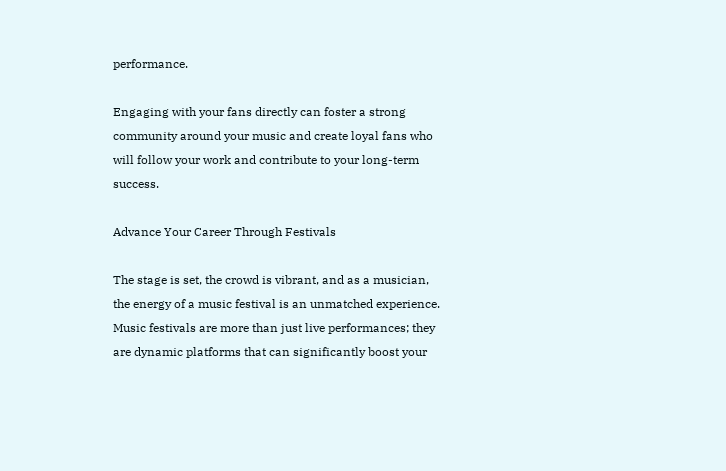performance.

Engaging with your fans directly can foster a strong community around your music and create loyal fans who will follow your work and contribute to your long-term success.

Advance Your Career Through Festivals

The stage is set, the crowd is vibrant, and as a musician, the energy of a music festival is an unmatched experience. Music festivals are more than just live performances; they are dynamic platforms that can significantly boost your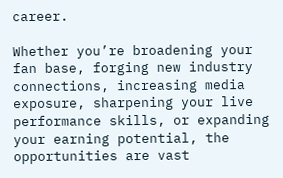career.

Whether you’re broadening your fan base, forging new industry connections, increasing media exposure, sharpening your live performance skills, or expanding your earning potential, the opportunities are vast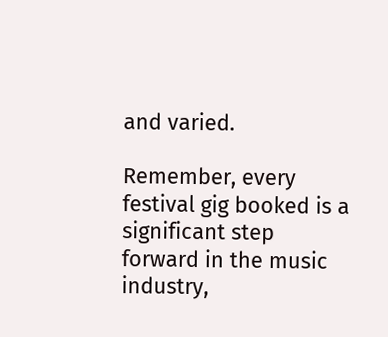and varied.

Remember, every festival gig booked is a significant step forward in the music industry,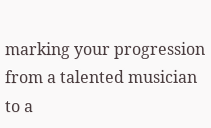marking your progression from a talented musician to a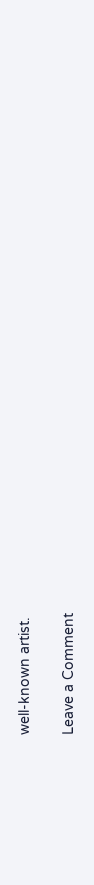well-known artist.

Leave a Comment